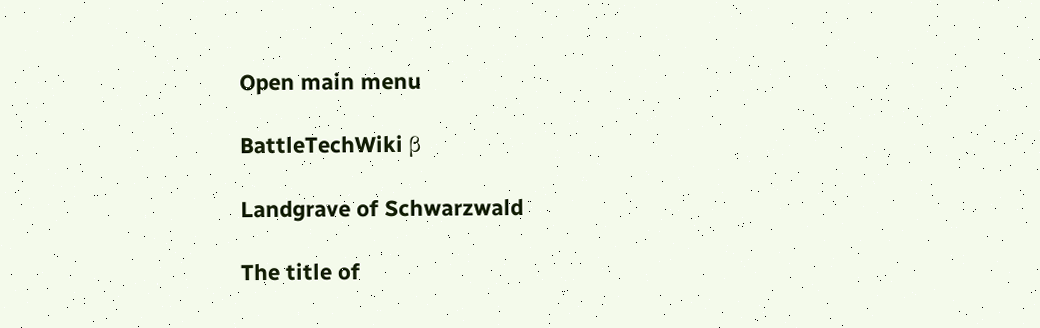Open main menu

BattleTechWiki β

Landgrave of Schwarzwald

The title of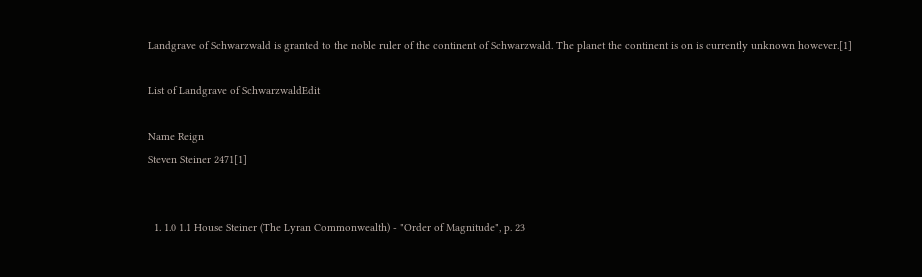Landgrave of Schwarzwald is granted to the noble ruler of the continent of Schwarzwald. The planet the continent is on is currently unknown however.[1]

List of Landgrave of SchwarzwaldEdit

Name Reign
Steven Steiner 2471[1]


  1. 1.0 1.1 House Steiner (The Lyran Commonwealth) - "Order of Magnitude", p. 23